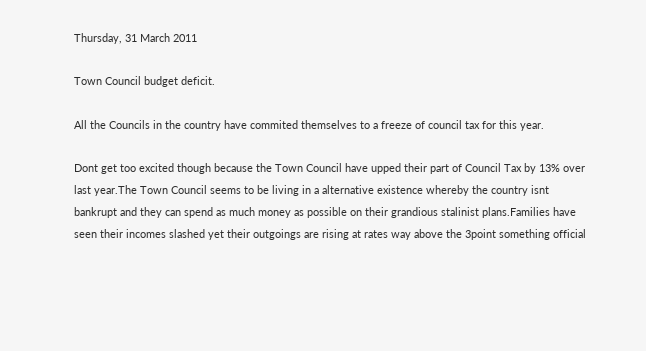Thursday, 31 March 2011

Town Council budget deficit.

All the Councils in the country have commited themselves to a freeze of council tax for this year.

Dont get too excited though because the Town Council have upped their part of Council Tax by 13% over last year.The Town Council seems to be living in a alternative existence whereby the country isnt bankrupt and they can spend as much money as possible on their grandious stalinist plans.Families have seen their incomes slashed yet their outgoings are rising at rates way above the 3point something official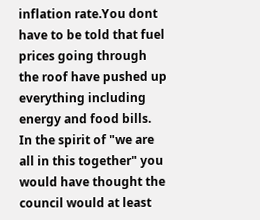inflation rate.You dont have to be told that fuel prices going through the roof have pushed up everything including energy and food bills.
In the spirit of "we are all in this together" you would have thought the council would at least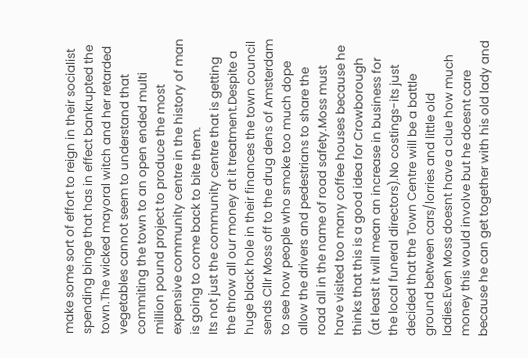make some sort of effort to reign in their socialist spending binge that has in effect bankrupted the town.The wicked mayoral witch and her retarded vegetables cannot seem to understand that commiting the town to an open ended multi million pound project to produce the most expensive community centre in the history of man is going to come back to bite them.
Its not just the community centre that is getting the throw all our money at it treatment.Despite a huge black hole in their finances the town council sends Cllr Moss off to the drug dens of Amsterdam to see how people who smoke too much dope allow the drivers and pedestrians to share the road all in the name of road safety.Moss must have visited too many coffee houses because he thinks that this is a good idea for Crowborough (at least it will mean an increase in business for the local funeral directors).No costings-its just decided that the Town Centre will be a battle ground between cars/lorries and little old ladies.Even Moss doesnt have a clue how much money this would involve but he doesnt care because he can get together with his old lady and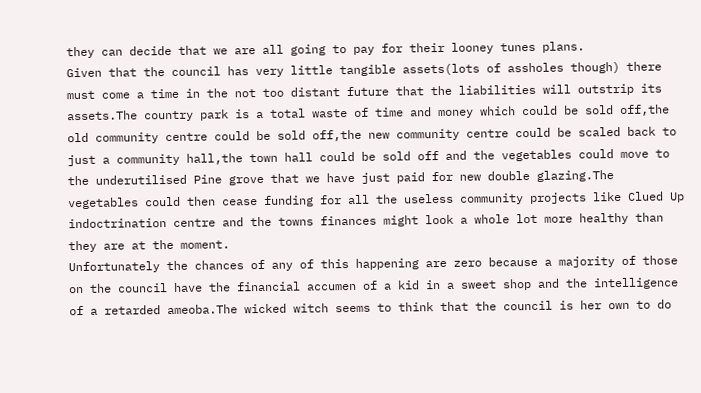they can decide that we are all going to pay for their looney tunes plans.
Given that the council has very little tangible assets(lots of assholes though) there must come a time in the not too distant future that the liabilities will outstrip its assets.The country park is a total waste of time and money which could be sold off,the old community centre could be sold off,the new community centre could be scaled back to just a community hall,the town hall could be sold off and the vegetables could move to the underutilised Pine grove that we have just paid for new double glazing.The vegetables could then cease funding for all the useless community projects like Clued Up indoctrination centre and the towns finances might look a whole lot more healthy than they are at the moment.
Unfortunately the chances of any of this happening are zero because a majority of those on the council have the financial accumen of a kid in a sweet shop and the intelligence of a retarded ameoba.The wicked witch seems to think that the council is her own to do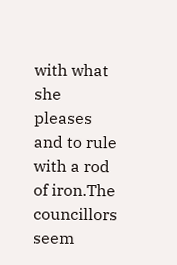with what she pleases and to rule with a rod of iron.The councillors seem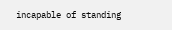incapable of standing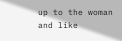up to the woman and like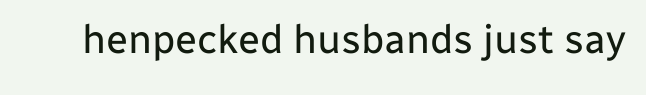henpecked husbands just say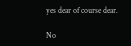yes dear of course dear.

No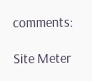comments:

Site Meter